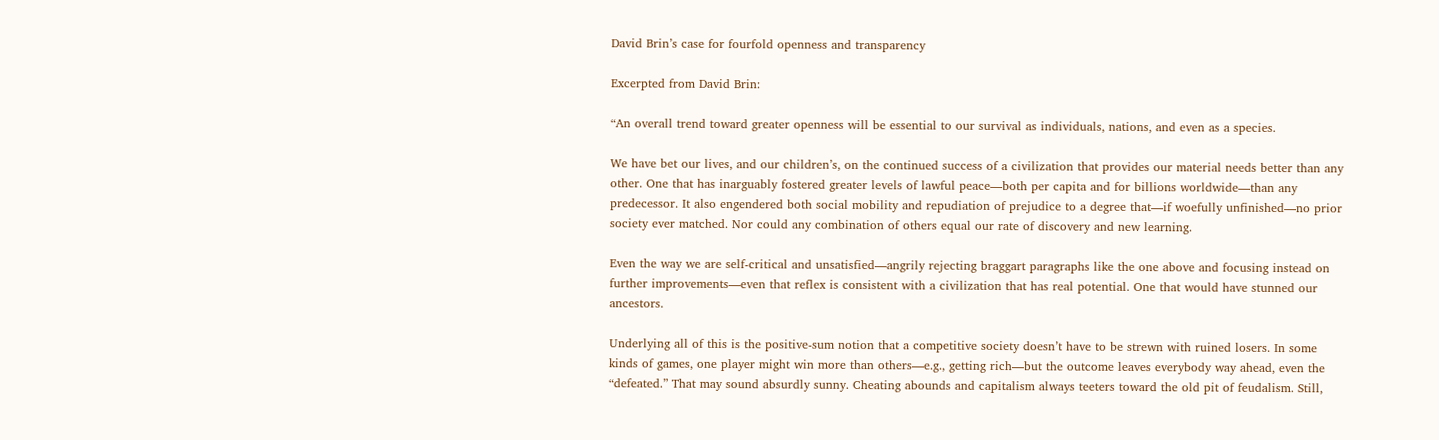David Brin’s case for fourfold openness and transparency

Excerpted from David Brin:

“An overall trend toward greater openness will be essential to our survival as individuals, nations, and even as a species.

We have bet our lives, and our children’s, on the continued success of a civilization that provides our material needs better than any other. One that has inarguably fostered greater levels of lawful peace—both per capita and for billions worldwide—than any predecessor. It also engendered both social mobility and repudiation of prejudice to a degree that—if woefully unfinished—no prior society ever matched. Nor could any combination of others equal our rate of discovery and new learning.

Even the way we are self-critical and unsatisfied—angrily rejecting braggart paragraphs like the one above and focusing instead on further improvements—even that reflex is consistent with a civilization that has real potential. One that would have stunned our ancestors.

Underlying all of this is the positive-sum notion that a competitive society doesn’t have to be strewn with ruined losers. In some kinds of games, one player might win more than others—e.g., getting rich—but the outcome leaves everybody way ahead, even the “defeated.” That may sound absurdly sunny. Cheating abounds and capitalism always teeters toward the old pit of feudalism. Still,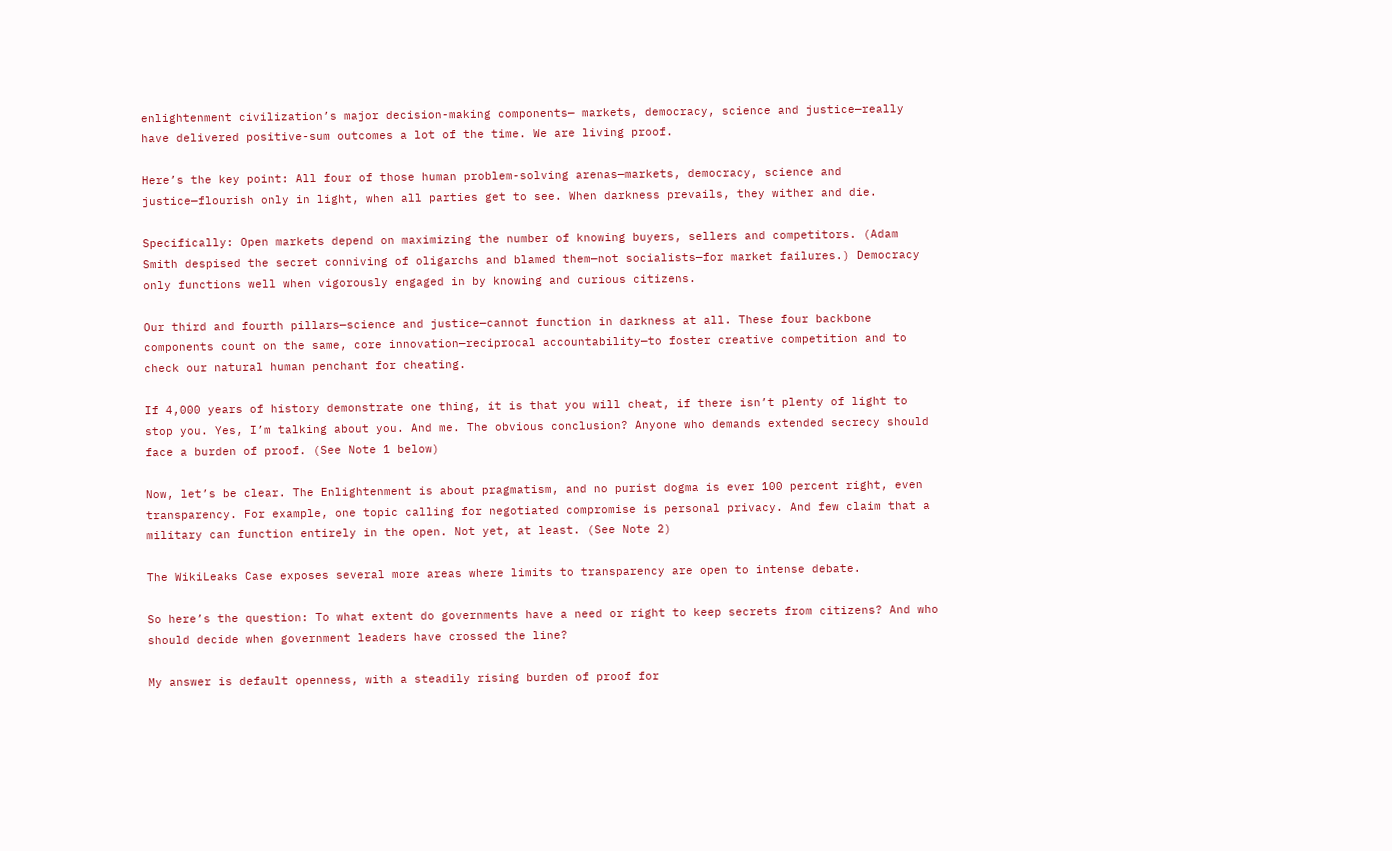enlightenment civilization’s major decision-making components— markets, democracy, science and justice—really have delivered positive-sum outcomes a lot of the time. We are living proof.

Here’s the key point: All four of those human problem-solving arenas—markets, democracy, science and justice—flourish only in light, when all parties get to see. When darkness prevails, they wither and die.

Specifically: Open markets depend on maximizing the number of knowing buyers, sellers and competitors. (Adam Smith despised the secret conniving of oligarchs and blamed them—not socialists—for market failures.) Democracy only functions well when vigorously engaged in by knowing and curious citizens.

Our third and fourth pillars—science and justice—cannot function in darkness at all. These four backbone components count on the same, core innovation—reciprocal accountability—to foster creative competition and to check our natural human penchant for cheating.

If 4,000 years of history demonstrate one thing, it is that you will cheat, if there isn’t plenty of light to stop you. Yes, I’m talking about you. And me. The obvious conclusion? Anyone who demands extended secrecy should face a burden of proof. (See Note 1 below)

Now, let’s be clear. The Enlightenment is about pragmatism, and no purist dogma is ever 100 percent right, even transparency. For example, one topic calling for negotiated compromise is personal privacy. And few claim that a military can function entirely in the open. Not yet, at least. (See Note 2)

The WikiLeaks Case exposes several more areas where limits to transparency are open to intense debate.

So here’s the question: To what extent do governments have a need or right to keep secrets from citizens? And who should decide when government leaders have crossed the line?

My answer is default openness, with a steadily rising burden of proof for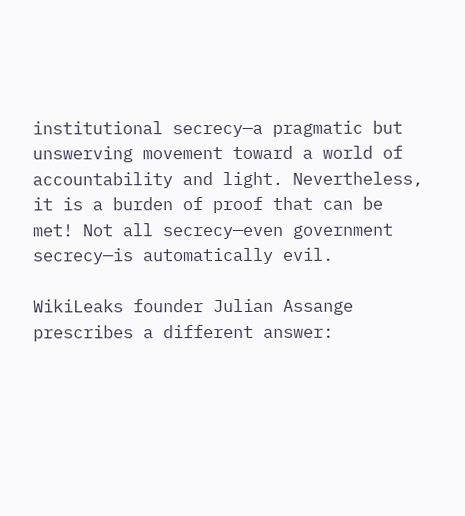institutional secrecy—a pragmatic but unswerving movement toward a world of accountability and light. Nevertheless, it is a burden of proof that can be met! Not all secrecy—even government secrecy—is automatically evil.

WikiLeaks founder Julian Assange prescribes a different answer: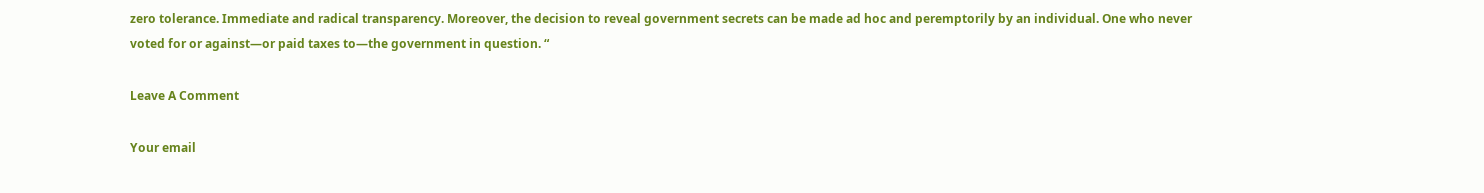zero tolerance. Immediate and radical transparency. Moreover, the decision to reveal government secrets can be made ad hoc and peremptorily by an individual. One who never voted for or against—or paid taxes to—the government in question. “

Leave A Comment

Your email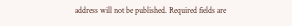address will not be published. Required fields are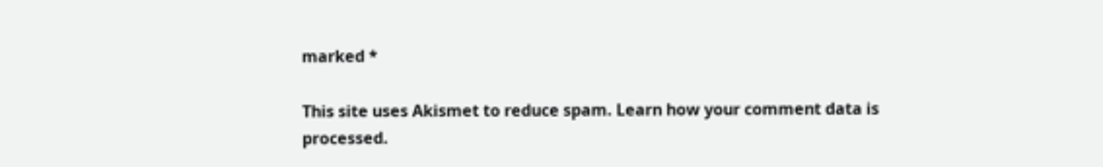marked *

This site uses Akismet to reduce spam. Learn how your comment data is processed.